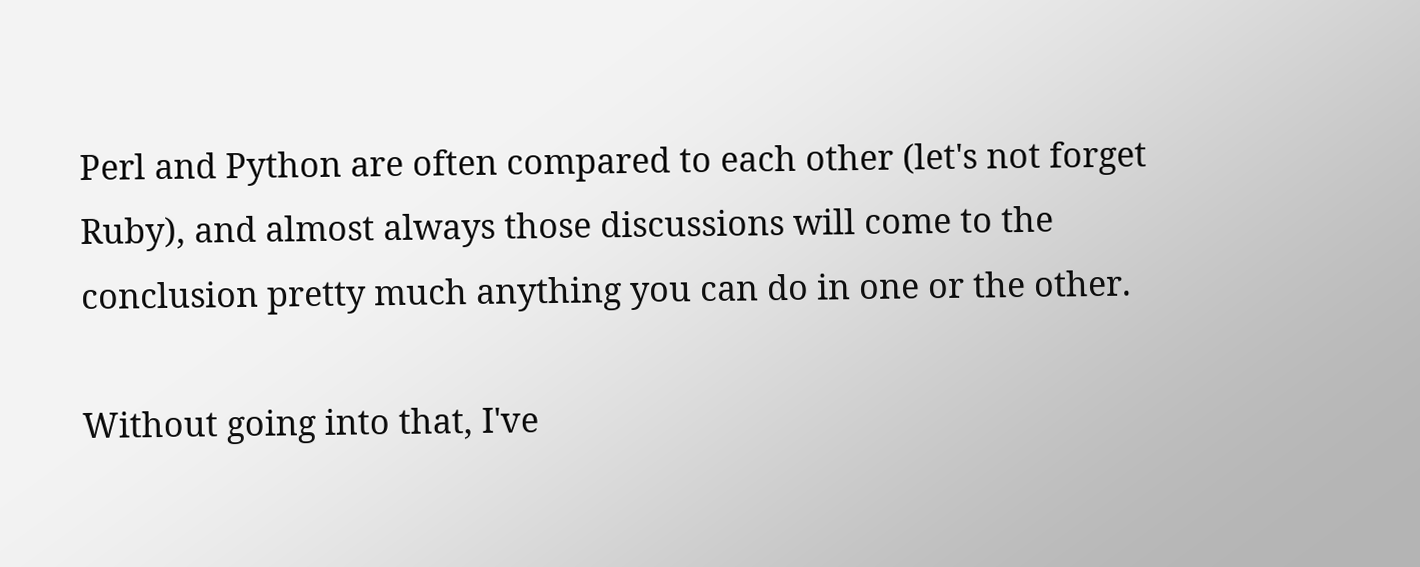Perl and Python are often compared to each other (let's not forget Ruby), and almost always those discussions will come to the conclusion pretty much anything you can do in one or the other.

Without going into that, I've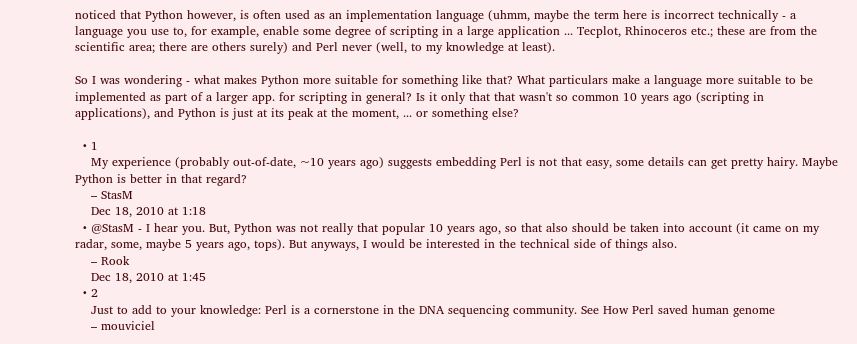noticed that Python however, is often used as an implementation language (uhmm, maybe the term here is incorrect technically - a language you use to, for example, enable some degree of scripting in a large application ... Tecplot, Rhinoceros etc.; these are from the scientific area; there are others surely) and Perl never (well, to my knowledge at least).

So I was wondering - what makes Python more suitable for something like that? What particulars make a language more suitable to be implemented as part of a larger app. for scripting in general? Is it only that that wasn't so common 10 years ago (scripting in applications), and Python is just at its peak at the moment, ... or something else?

  • 1
    My experience (probably out-of-date, ~10 years ago) suggests embedding Perl is not that easy, some details can get pretty hairy. Maybe Python is better in that regard?
    – StasM
    Dec 18, 2010 at 1:18
  • @StasM - I hear you. But, Python was not really that popular 10 years ago, so that also should be taken into account (it came on my radar, some, maybe 5 years ago, tops). But anyways, I would be interested in the technical side of things also.
    – Rook
    Dec 18, 2010 at 1:45
  • 2
    Just to add to your knowledge: Perl is a cornerstone in the DNA sequencing community. See How Perl saved human genome
    – mouviciel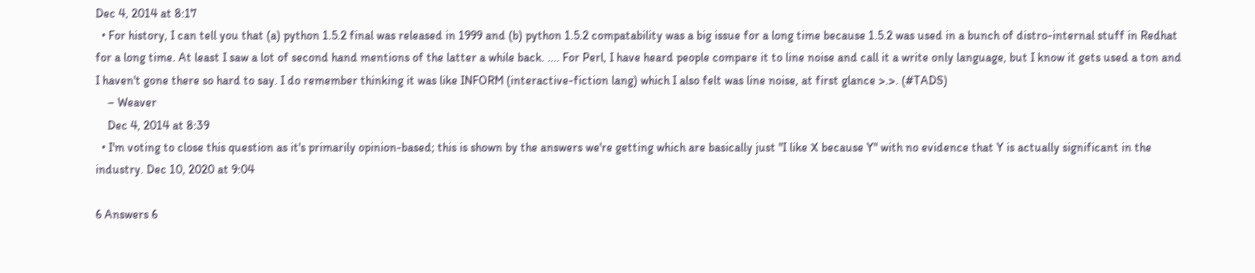Dec 4, 2014 at 8:17
  • For history, I can tell you that (a) python 1.5.2 final was released in 1999 and (b) python 1.5.2 compatability was a big issue for a long time because 1.5.2 was used in a bunch of distro-internal stuff in Redhat for a long time. At least I saw a lot of second hand mentions of the latter a while back. .... For Perl, I have heard people compare it to line noise and call it a write only language, but I know it gets used a ton and I haven't gone there so hard to say. I do remember thinking it was like INFORM (interactive-fiction lang) which I also felt was line noise, at first glance >.>. (#TADS)
    – Weaver
    Dec 4, 2014 at 8:39
  • I'm voting to close this question as it's primarily opinion-based; this is shown by the answers we're getting which are basically just "I like X because Y" with no evidence that Y is actually significant in the industry. Dec 10, 2020 at 9:04

6 Answers 6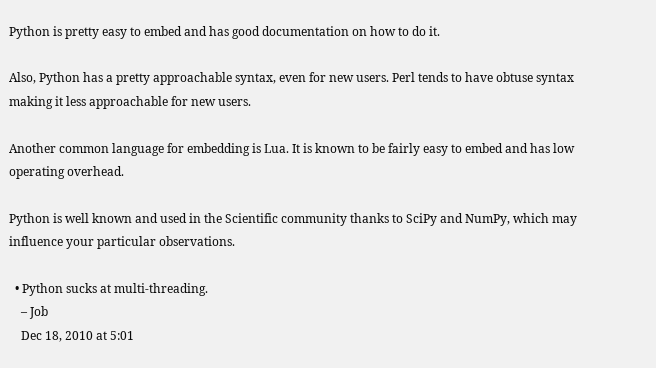Python is pretty easy to embed and has good documentation on how to do it.

Also, Python has a pretty approachable syntax, even for new users. Perl tends to have obtuse syntax making it less approachable for new users.

Another common language for embedding is Lua. It is known to be fairly easy to embed and has low operating overhead.

Python is well known and used in the Scientific community thanks to SciPy and NumPy, which may influence your particular observations.

  • Python sucks at multi-threading.
    – Job
    Dec 18, 2010 at 5:01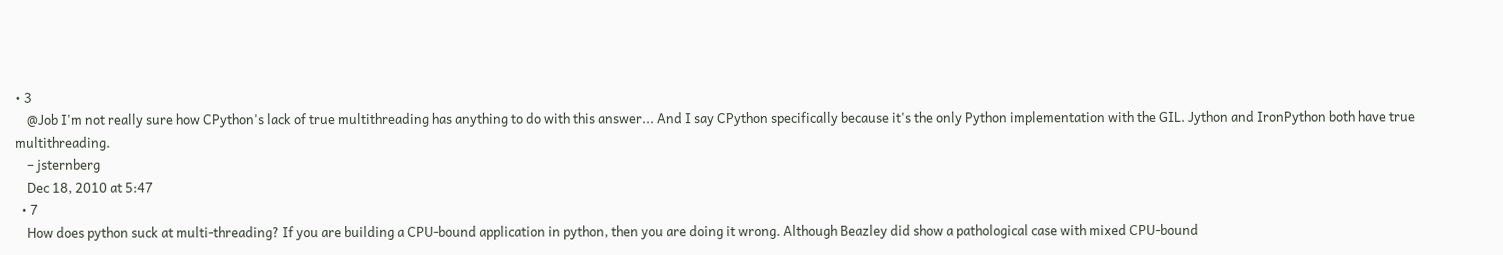• 3
    @Job I'm not really sure how CPython's lack of true multithreading has anything to do with this answer... And I say CPython specifically because it's the only Python implementation with the GIL. Jython and IronPython both have true multithreading.
    – jsternberg
    Dec 18, 2010 at 5:47
  • 7
    How does python suck at multi-threading? If you are building a CPU-bound application in python, then you are doing it wrong. Although Beazley did show a pathological case with mixed CPU-bound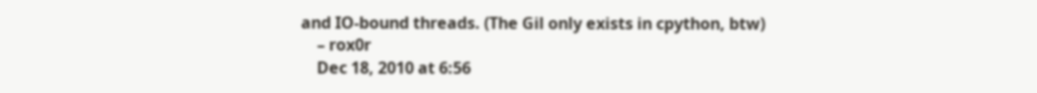and IO-bound threads. (The Gil only exists in cpython, btw)
    – rox0r
    Dec 18, 2010 at 6:56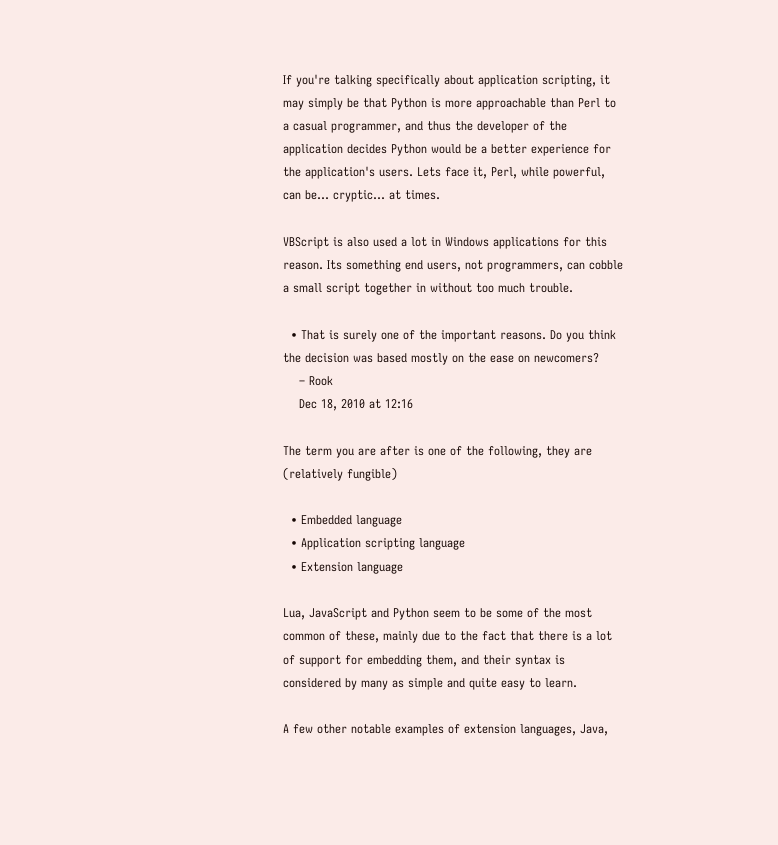If you're talking specifically about application scripting, it may simply be that Python is more approachable than Perl to a casual programmer, and thus the developer of the application decides Python would be a better experience for the application's users. Lets face it, Perl, while powerful, can be... cryptic... at times.

VBScript is also used a lot in Windows applications for this reason. Its something end users, not programmers, can cobble a small script together in without too much trouble.

  • That is surely one of the important reasons. Do you think the decision was based mostly on the ease on newcomers?
    – Rook
    Dec 18, 2010 at 12:16

The term you are after is one of the following, they are (relatively fungible)

  • Embedded language
  • Application scripting language
  • Extension language

Lua, JavaScript and Python seem to be some of the most common of these, mainly due to the fact that there is a lot of support for embedding them, and their syntax is considered by many as simple and quite easy to learn.

A few other notable examples of extension languages, Java,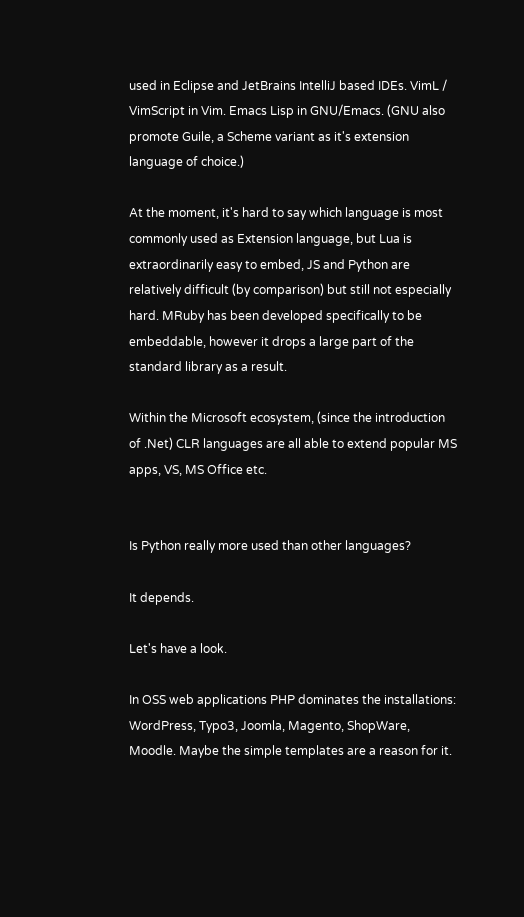used in Eclipse and JetBrains IntelliJ based IDEs. VimL / VimScript in Vim. Emacs Lisp in GNU/Emacs. (GNU also promote Guile, a Scheme variant as it's extension language of choice.)

At the moment, it's hard to say which language is most commonly used as Extension language, but Lua is extraordinarily easy to embed, JS and Python are relatively difficult (by comparison) but still not especially hard. MRuby has been developed specifically to be embeddable, however it drops a large part of the standard library as a result.

Within the Microsoft ecosystem, (since the introduction of .Net) CLR languages are all able to extend popular MS apps, VS, MS Office etc.


Is Python really more used than other languages?

It depends.

Let's have a look.

In OSS web applications PHP dominates the installations: WordPress, Typo3, Joomla, Magento, ShopWare, Moodle. Maybe the simple templates are a reason for it.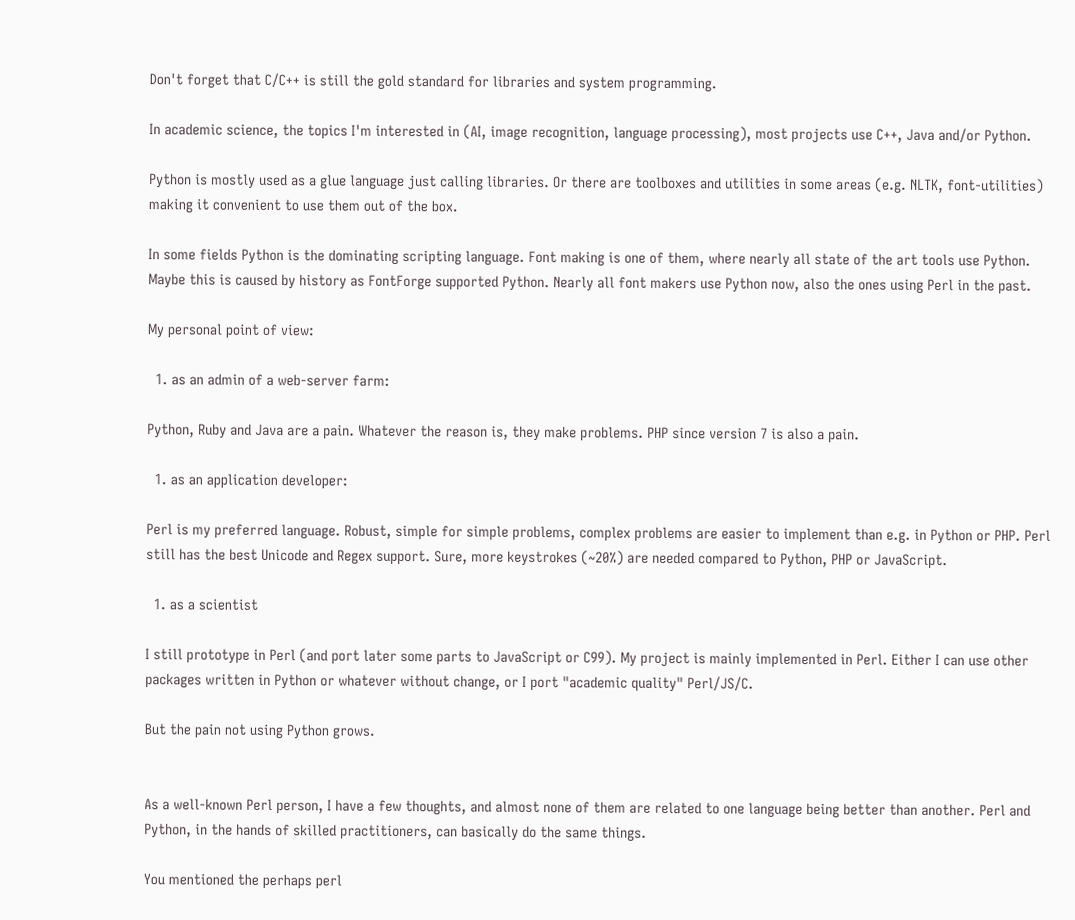Don't forget that C/C++ is still the gold standard for libraries and system programming.

In academic science, the topics I'm interested in (AI, image recognition, language processing), most projects use C++, Java and/or Python.

Python is mostly used as a glue language just calling libraries. Or there are toolboxes and utilities in some areas (e.g. NLTK, font-utilities) making it convenient to use them out of the box.

In some fields Python is the dominating scripting language. Font making is one of them, where nearly all state of the art tools use Python. Maybe this is caused by history as FontForge supported Python. Nearly all font makers use Python now, also the ones using Perl in the past.

My personal point of view:

  1. as an admin of a web-server farm:

Python, Ruby and Java are a pain. Whatever the reason is, they make problems. PHP since version 7 is also a pain.

  1. as an application developer:

Perl is my preferred language. Robust, simple for simple problems, complex problems are easier to implement than e.g. in Python or PHP. Perl still has the best Unicode and Regex support. Sure, more keystrokes (~20%) are needed compared to Python, PHP or JavaScript.

  1. as a scientist

I still prototype in Perl (and port later some parts to JavaScript or C99). My project is mainly implemented in Perl. Either I can use other packages written in Python or whatever without change, or I port "academic quality" Perl/JS/C.

But the pain not using Python grows.


As a well-known Perl person, I have a few thoughts, and almost none of them are related to one language being better than another. Perl and Python, in the hands of skilled practitioners, can basically do the same things.

You mentioned the perhaps perl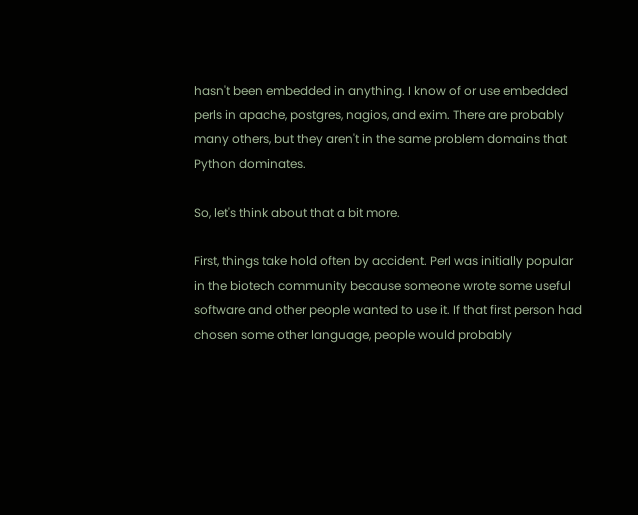hasn't been embedded in anything. I know of or use embedded perls in apache, postgres, nagios, and exim. There are probably many others, but they aren't in the same problem domains that Python dominates.

So, let's think about that a bit more.

First, things take hold often by accident. Perl was initially popular in the biotech community because someone wrote some useful software and other people wanted to use it. If that first person had chosen some other language, people would probably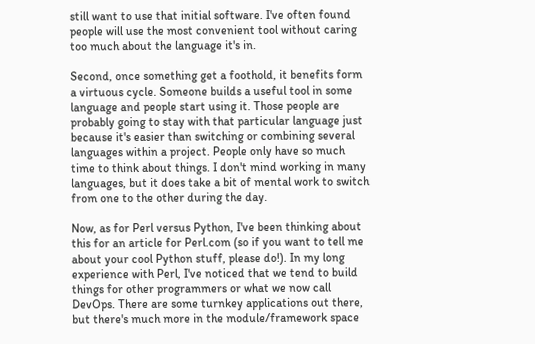still want to use that initial software. I've often found people will use the most convenient tool without caring too much about the language it's in.

Second, once something get a foothold, it benefits form a virtuous cycle. Someone builds a useful tool in some language and people start using it. Those people are probably going to stay with that particular language just because it's easier than switching or combining several languages within a project. People only have so much time to think about things. I don't mind working in many languages, but it does take a bit of mental work to switch from one to the other during the day.

Now, as for Perl versus Python, I've been thinking about this for an article for Perl.com (so if you want to tell me about your cool Python stuff, please do!). In my long experience with Perl, I've noticed that we tend to build things for other programmers or what we now call DevOps. There are some turnkey applications out there, but there's much more in the module/framework space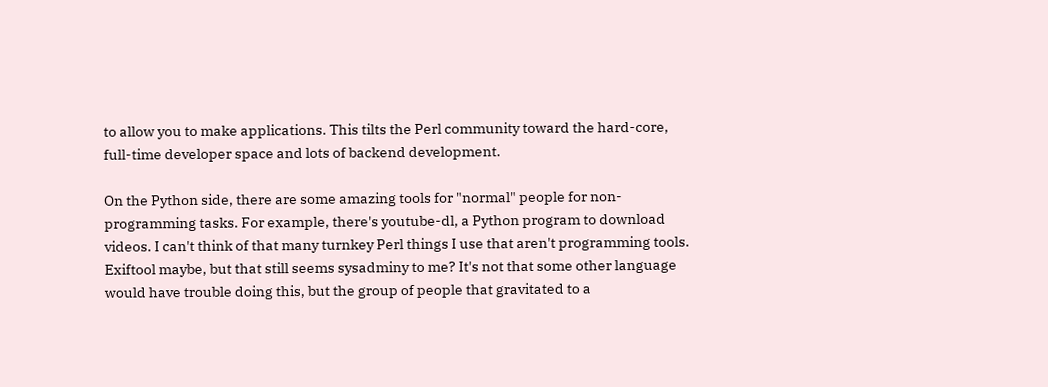to allow you to make applications. This tilts the Perl community toward the hard-core, full-time developer space and lots of backend development.

On the Python side, there are some amazing tools for "normal" people for non-programming tasks. For example, there's youtube-dl, a Python program to download videos. I can't think of that many turnkey Perl things I use that aren't programming tools. Exiftool maybe, but that still seems sysadminy to me? It's not that some other language would have trouble doing this, but the group of people that gravitated to a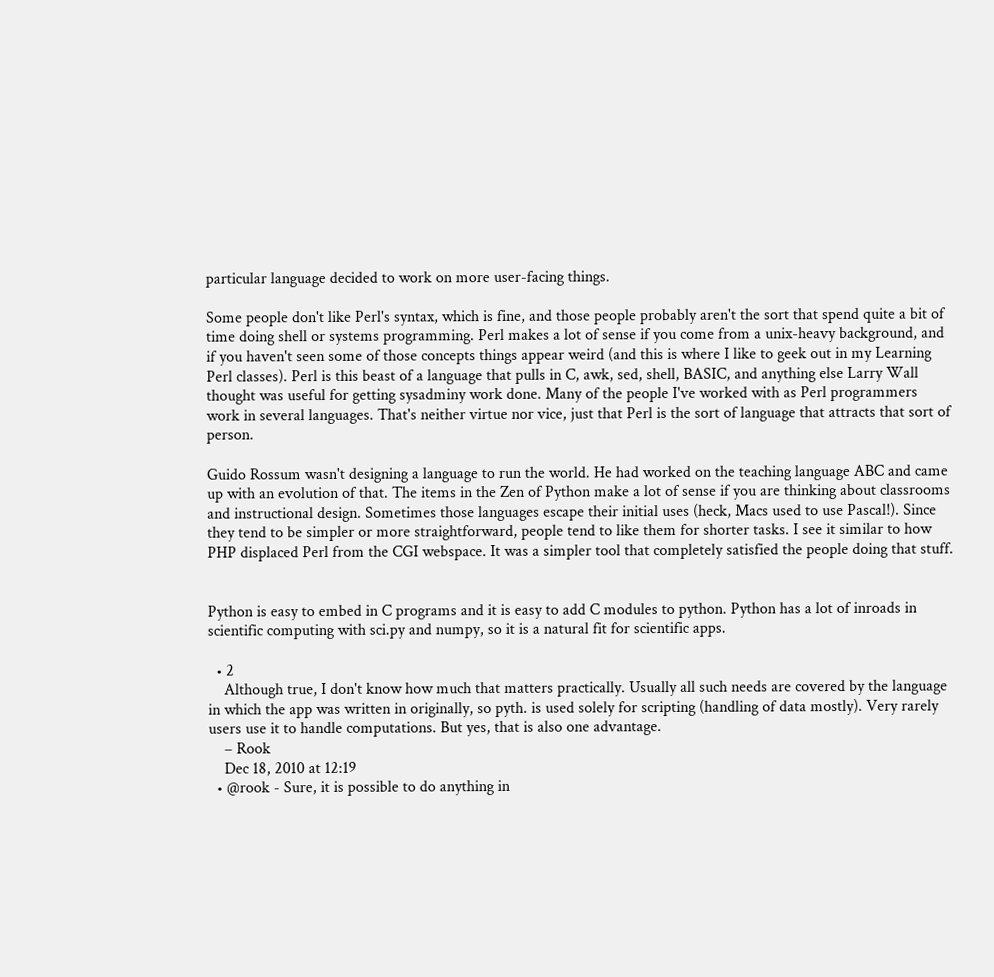particular language decided to work on more user-facing things.

Some people don't like Perl's syntax, which is fine, and those people probably aren't the sort that spend quite a bit of time doing shell or systems programming. Perl makes a lot of sense if you come from a unix-heavy background, and if you haven't seen some of those concepts things appear weird (and this is where I like to geek out in my Learning Perl classes). Perl is this beast of a language that pulls in C, awk, sed, shell, BASIC, and anything else Larry Wall thought was useful for getting sysadminy work done. Many of the people I've worked with as Perl programmers work in several languages. That's neither virtue nor vice, just that Perl is the sort of language that attracts that sort of person.

Guido Rossum wasn't designing a language to run the world. He had worked on the teaching language ABC and came up with an evolution of that. The items in the Zen of Python make a lot of sense if you are thinking about classrooms and instructional design. Sometimes those languages escape their initial uses (heck, Macs used to use Pascal!). Since they tend to be simpler or more straightforward, people tend to like them for shorter tasks. I see it similar to how PHP displaced Perl from the CGI webspace. It was a simpler tool that completely satisfied the people doing that stuff.


Python is easy to embed in C programs and it is easy to add C modules to python. Python has a lot of inroads in scientific computing with sci.py and numpy, so it is a natural fit for scientific apps.

  • 2
    Although true, I don't know how much that matters practically. Usually all such needs are covered by the language in which the app was written in originally, so pyth. is used solely for scripting (handling of data mostly). Very rarely users use it to handle computations. But yes, that is also one advantage.
    – Rook
    Dec 18, 2010 at 12:19
  • @rook - Sure, it is possible to do anything in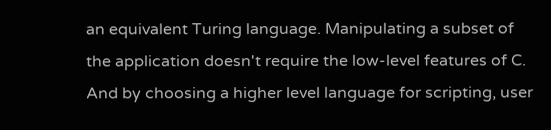an equivalent Turing language. Manipulating a subset of the application doesn't require the low-level features of C. And by choosing a higher level language for scripting, user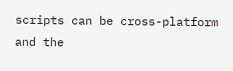scripts can be cross-platform and the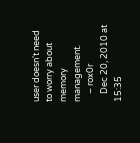user doesn't need to worry about memory management.
    – rox0r
    Dec 20, 2010 at 15:35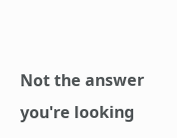Not the answer you're looking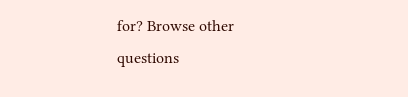for? Browse other questions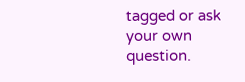tagged or ask your own question.